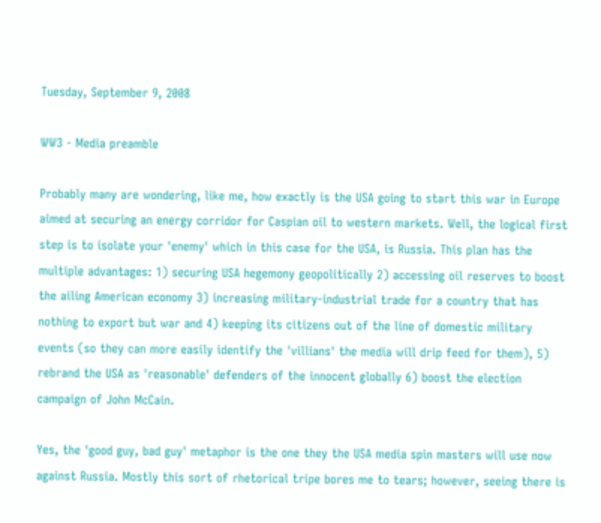Tuesday, September 9, 2008

WW3 - Media preamble

Probably many are wondering, like me, how exactly is the USA going to start this war in Europe aimed at securing an energy corridor for Caspian oil to western markets. Well, the logical first step is to isolate your 'enemy' which in this case for the USA, is Russia. This plan has the multiple advantages: 1) securing USA hegemony geopolitically 2) accessing oil reserves to boost the ailing American economy 3) increasing military-industrial trade for a country that has nothing to export but war and 4) keeping its citizens out of the line of domestic military events (so they can more easily identify the 'villians' the media will drip feed for them), 5) rebrand the USA as 'reasonable' defenders of the innocent globally 6) boost the election campaign of John McCain.

Yes, the 'good guy, bad guy' metaphor is the one they the USA media spin masters will use now against Russia. Mostly this sort of rhetorical tripe bores me to tears; however, seeing there is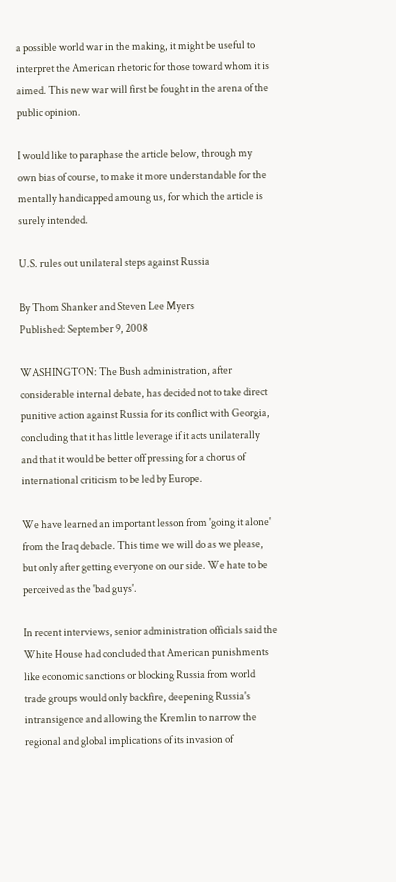a possible world war in the making, it might be useful to interpret the American rhetoric for those toward whom it is aimed. This new war will first be fought in the arena of the public opinion.

I would like to paraphase the article below, through my own bias of course, to make it more understandable for the mentally handicapped amoung us, for which the article is surely intended.

U.S. rules out unilateral steps against Russia

By Thom Shanker and Steven Lee Myers
Published: September 9, 2008

WASHINGTON: The Bush administration, after considerable internal debate, has decided not to take direct punitive action against Russia for its conflict with Georgia, concluding that it has little leverage if it acts unilaterally and that it would be better off pressing for a chorus of international criticism to be led by Europe.

We have learned an important lesson from 'going it alone' from the Iraq debacle. This time we will do as we please, but only after getting everyone on our side. We hate to be perceived as the 'bad guys'.

In recent interviews, senior administration officials said the White House had concluded that American punishments like economic sanctions or blocking Russia from world trade groups would only backfire, deepening Russia's intransigence and allowing the Kremlin to narrow the regional and global implications of its invasion of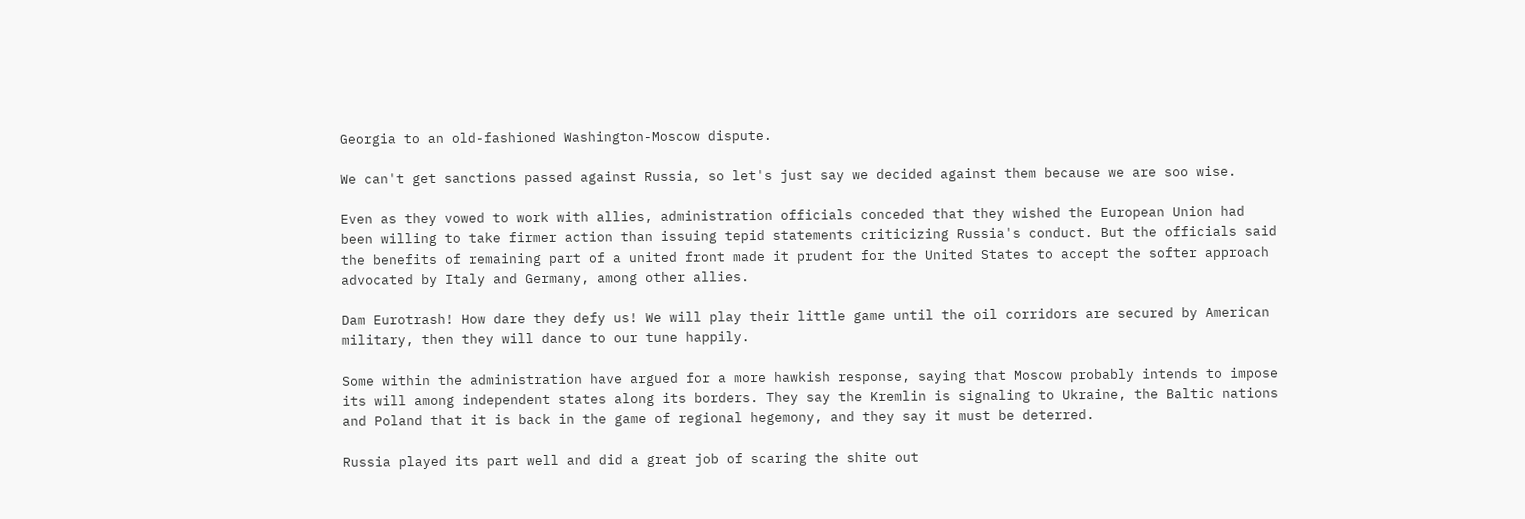Georgia to an old-fashioned Washington-Moscow dispute.

We can't get sanctions passed against Russia, so let's just say we decided against them because we are soo wise.

Even as they vowed to work with allies, administration officials conceded that they wished the European Union had been willing to take firmer action than issuing tepid statements criticizing Russia's conduct. But the officials said the benefits of remaining part of a united front made it prudent for the United States to accept the softer approach advocated by Italy and Germany, among other allies.

Dam Eurotrash! How dare they defy us! We will play their little game until the oil corridors are secured by American military, then they will dance to our tune happily.

Some within the administration have argued for a more hawkish response, saying that Moscow probably intends to impose its will among independent states along its borders. They say the Kremlin is signaling to Ukraine, the Baltic nations and Poland that it is back in the game of regional hegemony, and they say it must be deterred.

Russia played its part well and did a great job of scaring the shite out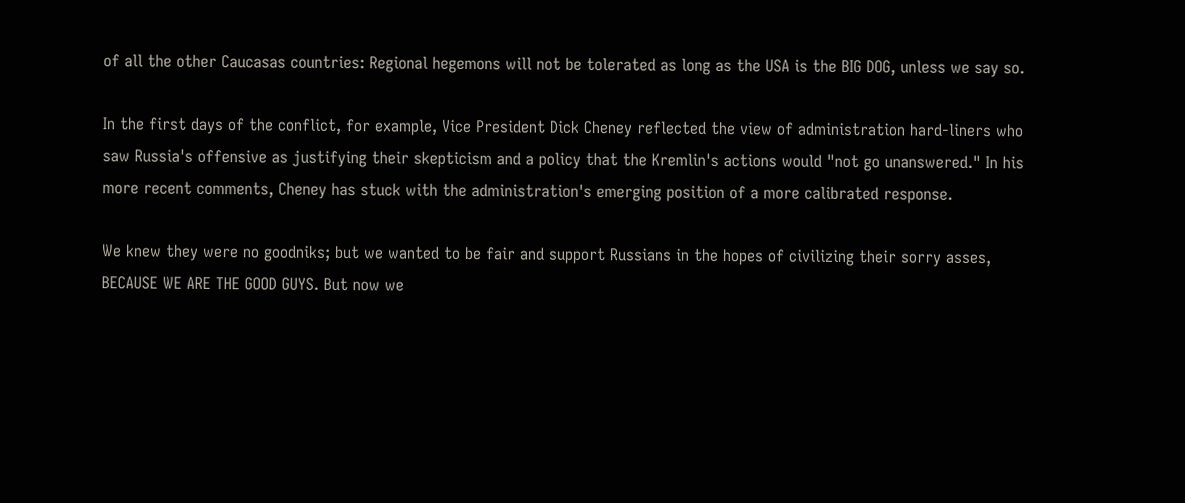of all the other Caucasas countries: Regional hegemons will not be tolerated as long as the USA is the BIG DOG, unless we say so.

In the first days of the conflict, for example, Vice President Dick Cheney reflected the view of administration hard-liners who saw Russia's offensive as justifying their skepticism and a policy that the Kremlin's actions would "not go unanswered." In his more recent comments, Cheney has stuck with the administration's emerging position of a more calibrated response.

We knew they were no goodniks; but we wanted to be fair and support Russians in the hopes of civilizing their sorry asses, BECAUSE WE ARE THE GOOD GUYS. But now we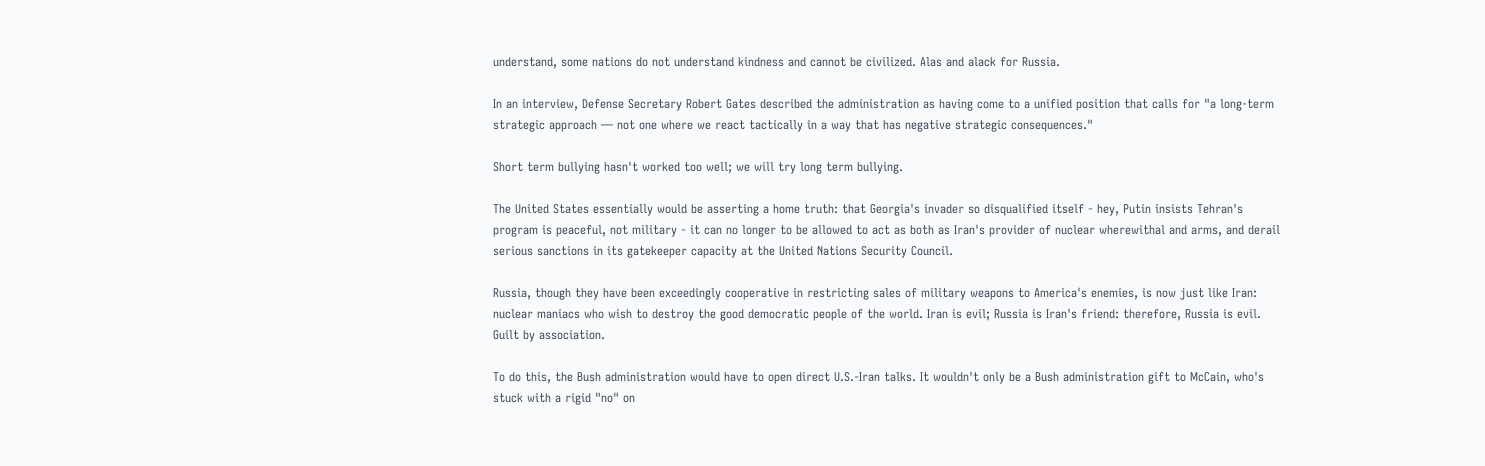understand, some nations do not understand kindness and cannot be civilized. Alas and alack for Russia.

In an interview, Defense Secretary Robert Gates described the administration as having come to a unified position that calls for "a long-term strategic approach — not one where we react tactically in a way that has negative strategic consequences."

Short term bullying hasn't worked too well; we will try long term bullying.

The United States essentially would be asserting a home truth: that Georgia's invader so disqualified itself - hey, Putin insists Tehran's program is peaceful, not military - it can no longer to be allowed to act as both as Iran's provider of nuclear wherewithal and arms, and derail serious sanctions in its gatekeeper capacity at the United Nations Security Council.

Russia, though they have been exceedingly cooperative in restricting sales of military weapons to America's enemies, is now just like Iran: nuclear maniacs who wish to destroy the good democratic people of the world. Iran is evil; Russia is Iran's friend: therefore, Russia is evil. Guilt by association.

To do this, the Bush administration would have to open direct U.S.-Iran talks. It wouldn't only be a Bush administration gift to McCain, who's stuck with a rigid "no" on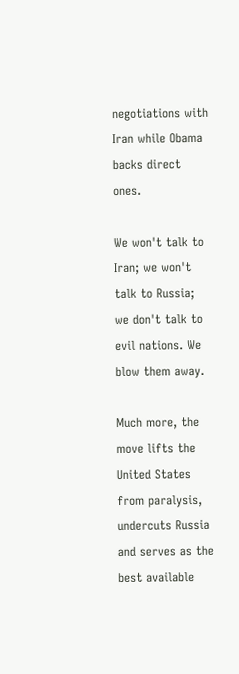negotiations with Iran while Obama backs direct ones.

We won't talk to Iran; we won't talk to Russia; we don't talk to evil nations. We blow them away.

Much more, the move lifts the United States from paralysis, undercuts Russia and serves as the best available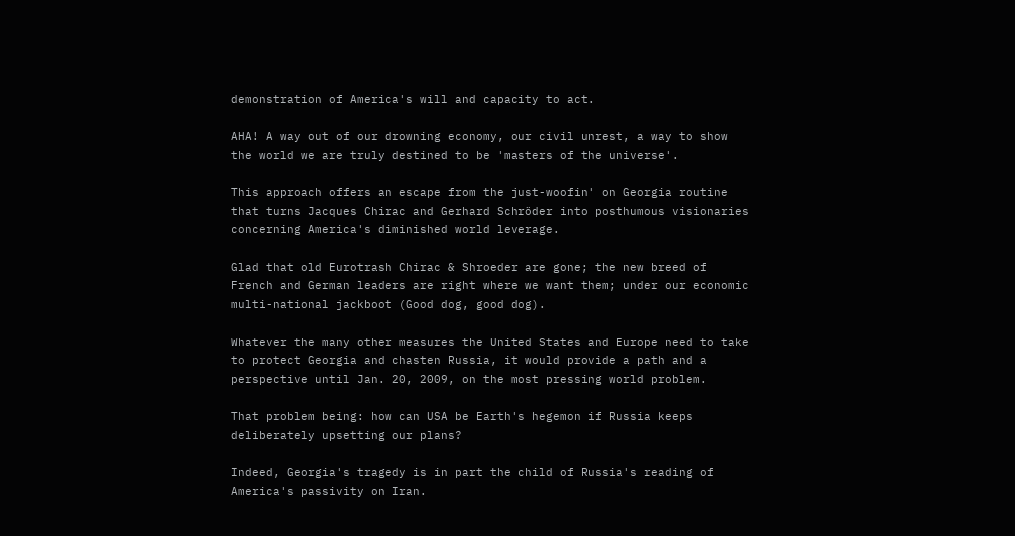demonstration of America's will and capacity to act.

AHA! A way out of our drowning economy, our civil unrest, a way to show the world we are truly destined to be 'masters of the universe'.

This approach offers an escape from the just-woofin' on Georgia routine that turns Jacques Chirac and Gerhard Schröder into posthumous visionaries concerning America's diminished world leverage.

Glad that old Eurotrash Chirac & Shroeder are gone; the new breed of French and German leaders are right where we want them; under our economic multi-national jackboot (Good dog, good dog).

Whatever the many other measures the United States and Europe need to take to protect Georgia and chasten Russia, it would provide a path and a perspective until Jan. 20, 2009, on the most pressing world problem.

That problem being: how can USA be Earth's hegemon if Russia keeps deliberately upsetting our plans?

Indeed, Georgia's tragedy is in part the child of Russia's reading of America's passivity on Iran.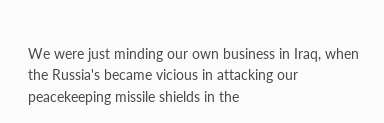We were just minding our own business in Iraq, when the Russia's became vicious in attacking our peacekeeping missile shields in the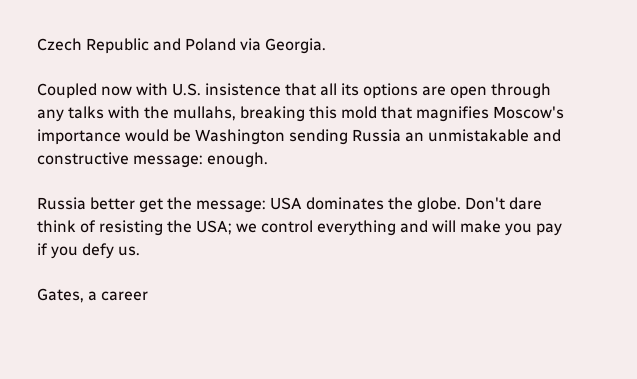Czech Republic and Poland via Georgia.

Coupled now with U.S. insistence that all its options are open through any talks with the mullahs, breaking this mold that magnifies Moscow's importance would be Washington sending Russia an unmistakable and constructive message: enough.

Russia better get the message: USA dominates the globe. Don't dare think of resisting the USA; we control everything and will make you pay if you defy us.

Gates, a career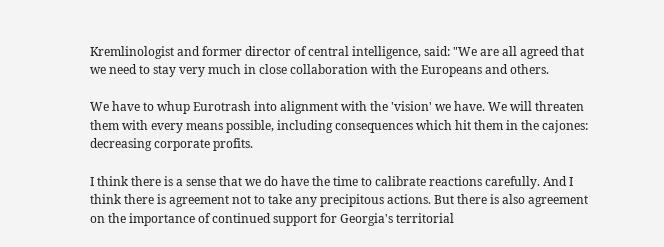Kremlinologist and former director of central intelligence, said: "We are all agreed that we need to stay very much in close collaboration with the Europeans and others.

We have to whup Eurotrash into alignment with the 'vision' we have. We will threaten them with every means possible, including consequences which hit them in the cajones: decreasing corporate profits.

I think there is a sense that we do have the time to calibrate reactions carefully. And I think there is agreement not to take any precipitous actions. But there is also agreement on the importance of continued support for Georgia's territorial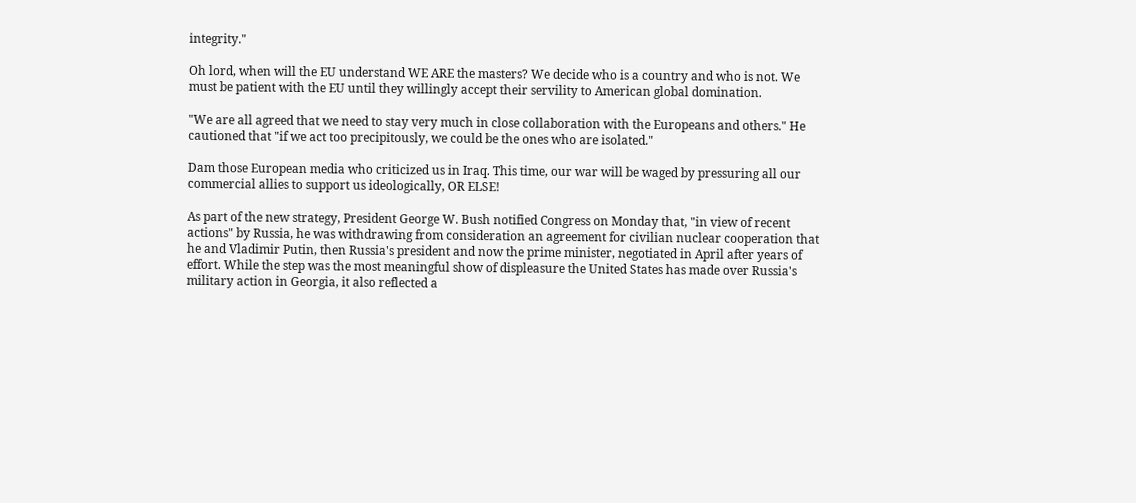integrity."

Oh lord, when will the EU understand WE ARE the masters? We decide who is a country and who is not. We must be patient with the EU until they willingly accept their servility to American global domination.

"We are all agreed that we need to stay very much in close collaboration with the Europeans and others." He cautioned that "if we act too precipitously, we could be the ones who are isolated."

Dam those European media who criticized us in Iraq. This time, our war will be waged by pressuring all our commercial allies to support us ideologically, OR ELSE!

As part of the new strategy, President George W. Bush notified Congress on Monday that, "in view of recent actions" by Russia, he was withdrawing from consideration an agreement for civilian nuclear cooperation that he and Vladimir Putin, then Russia's president and now the prime minister, negotiated in April after years of effort. While the step was the most meaningful show of displeasure the United States has made over Russia's military action in Georgia, it also reflected a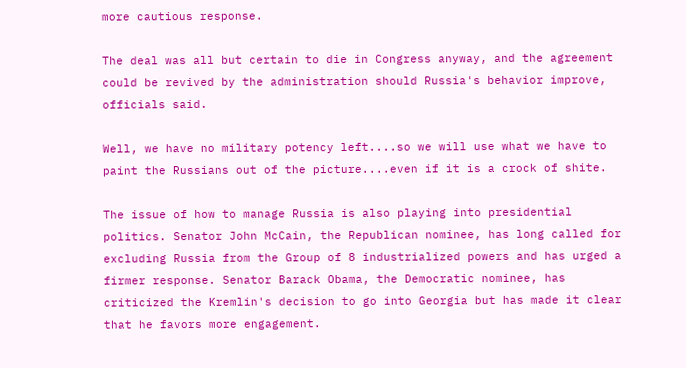more cautious response.

The deal was all but certain to die in Congress anyway, and the agreement could be revived by the administration should Russia's behavior improve, officials said.

Well, we have no military potency left....so we will use what we have to paint the Russians out of the picture....even if it is a crock of shite.

The issue of how to manage Russia is also playing into presidential politics. Senator John McCain, the Republican nominee, has long called for excluding Russia from the Group of 8 industrialized powers and has urged a firmer response. Senator Barack Obama, the Democratic nominee, has criticized the Kremlin's decision to go into Georgia but has made it clear that he favors more engagement.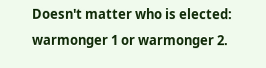Doesn't matter who is elected: warmonger 1 or warmonger 2.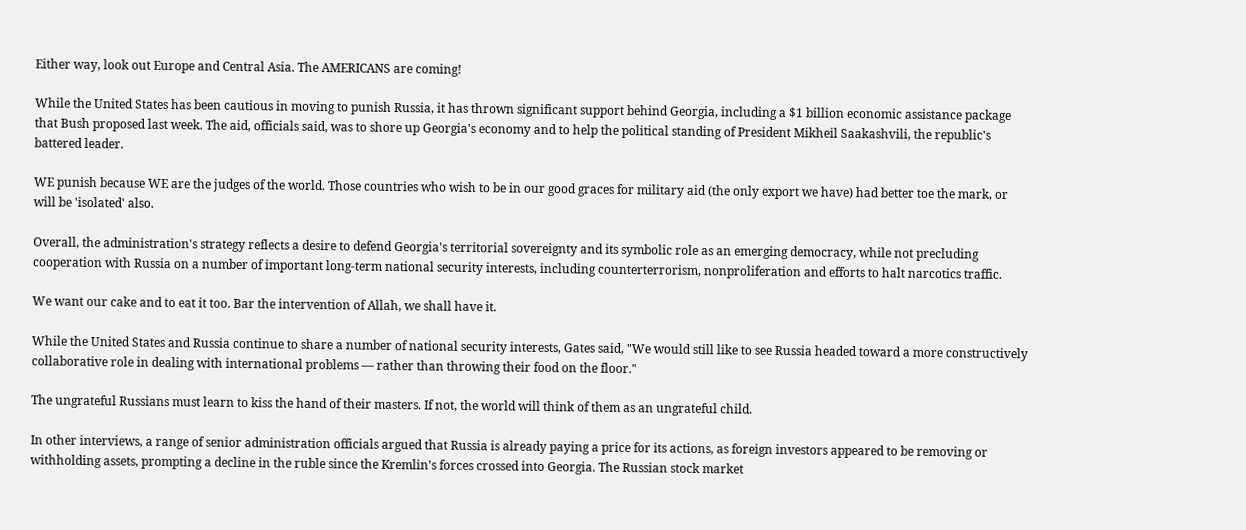Either way, look out Europe and Central Asia. The AMERICANS are coming!

While the United States has been cautious in moving to punish Russia, it has thrown significant support behind Georgia, including a $1 billion economic assistance package that Bush proposed last week. The aid, officials said, was to shore up Georgia's economy and to help the political standing of President Mikheil Saakashvili, the republic's battered leader.

WE punish because WE are the judges of the world. Those countries who wish to be in our good graces for military aid (the only export we have) had better toe the mark, or will be 'isolated' also.

Overall, the administration's strategy reflects a desire to defend Georgia's territorial sovereignty and its symbolic role as an emerging democracy, while not precluding cooperation with Russia on a number of important long-term national security interests, including counterterrorism, nonproliferation and efforts to halt narcotics traffic.

We want our cake and to eat it too. Bar the intervention of Allah, we shall have it.

While the United States and Russia continue to share a number of national security interests, Gates said, "We would still like to see Russia headed toward a more constructively collaborative role in dealing with international problems — rather than throwing their food on the floor."

The ungrateful Russians must learn to kiss the hand of their masters. If not, the world will think of them as an ungrateful child.

In other interviews, a range of senior administration officials argued that Russia is already paying a price for its actions, as foreign investors appeared to be removing or withholding assets, prompting a decline in the ruble since the Kremlin's forces crossed into Georgia. The Russian stock market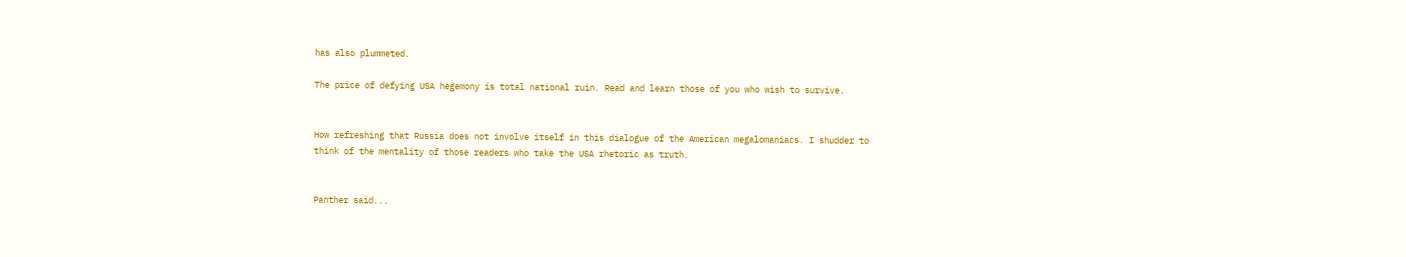has also plummeted.

The price of defying USA hegemony is total national ruin. Read and learn those of you who wish to survive.


How refreshing that Russia does not involve itself in this dialogue of the American megalomaniacs. I shudder to think of the mentality of those readers who take the USA rhetoric as truth.


Panther said...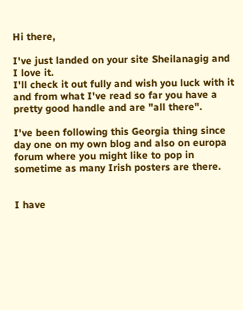Hi there,

I've just landed on your site Sheilanagig and I love it.
I'll check it out fully and wish you luck with it and from what I've read so far you have a pretty good handle and are "all there".

I've been following this Georgia thing since day one on my own blog and also on europa forum where you might like to pop in sometime as many Irish posters are there.


I have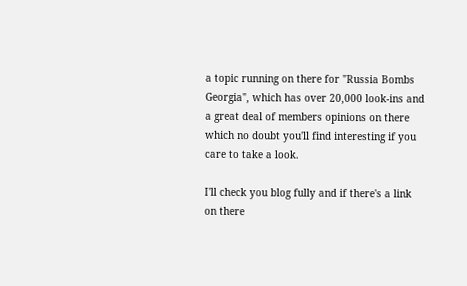a topic running on there for "Russia Bombs Georgia", which has over 20,000 look-ins and a great deal of members opinions on there which no doubt you'll find interesting if you care to take a look.

I'll check you blog fully and if there's a link on there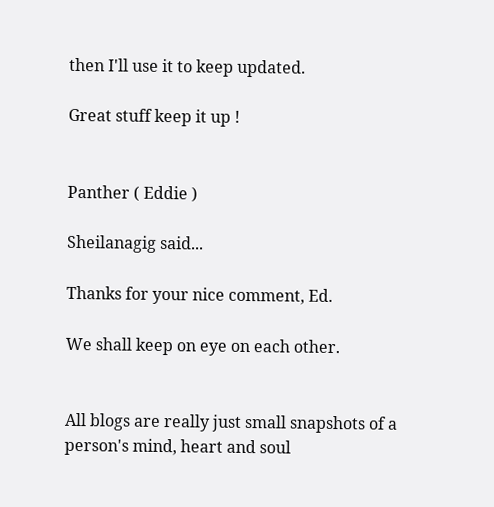then I'll use it to keep updated.

Great stuff keep it up !


Panther ( Eddie )

Sheilanagig said...

Thanks for your nice comment, Ed.

We shall keep on eye on each other.


All blogs are really just small snapshots of a person's mind, heart and soul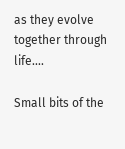as they evolve together through life....

Small bits of the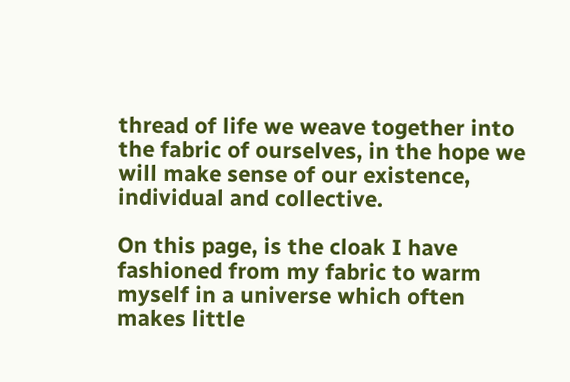thread of life we weave together into the fabric of ourselves, in the hope we will make sense of our existence, individual and collective.

On this page, is the cloak I have fashioned from my fabric to warm myself in a universe which often makes little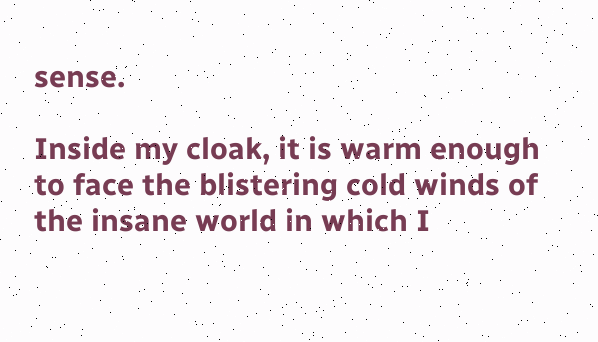sense.

Inside my cloak, it is warm enough to face the blistering cold winds of the insane world in which I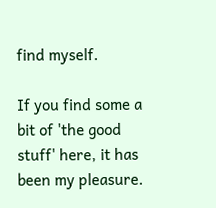find myself.

If you find some a bit of 'the good stuff' here, it has been my pleasure.